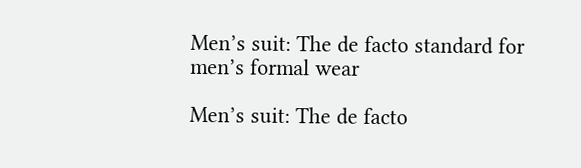Men’s suit: The de facto standard for men’s formal wear

Men’s suit: The de facto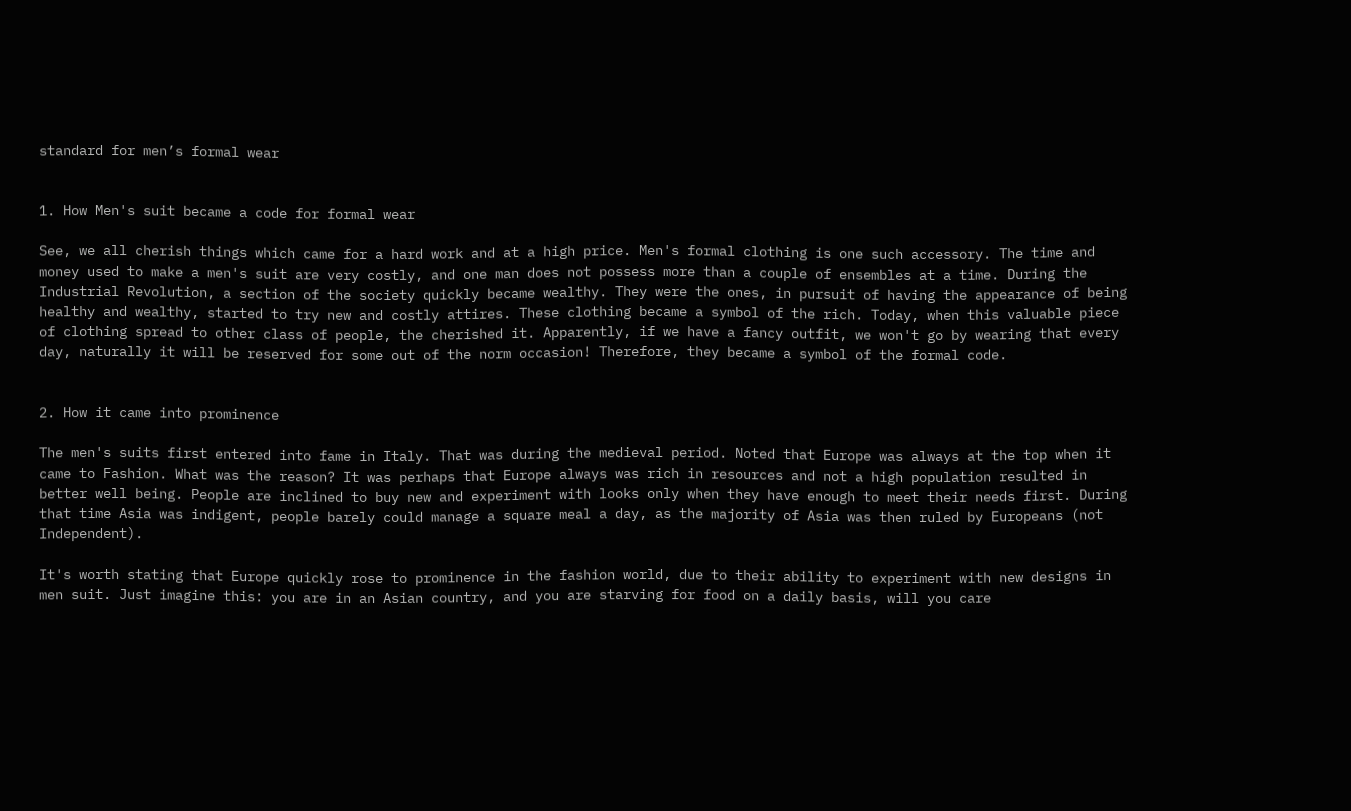standard for men’s formal wear


1. How Men's suit became a code for formal wear

See, we all cherish things which came for a hard work and at a high price. Men's formal clothing is one such accessory. The time and money used to make a men's suit are very costly, and one man does not possess more than a couple of ensembles at a time. During the Industrial Revolution, a section of the society quickly became wealthy. They were the ones, in pursuit of having the appearance of being healthy and wealthy, started to try new and costly attires. These clothing became a symbol of the rich. Today, when this valuable piece of clothing spread to other class of people, the cherished it. Apparently, if we have a fancy outfit, we won't go by wearing that every day, naturally it will be reserved for some out of the norm occasion! Therefore, they became a symbol of the formal code.


2. How it came into prominence

The men's suits first entered into fame in Italy. That was during the medieval period. Noted that Europe was always at the top when it came to Fashion. What was the reason? It was perhaps that Europe always was rich in resources and not a high population resulted in better well being. People are inclined to buy new and experiment with looks only when they have enough to meet their needs first. During that time Asia was indigent, people barely could manage a square meal a day, as the majority of Asia was then ruled by Europeans (not Independent).

It's worth stating that Europe quickly rose to prominence in the fashion world, due to their ability to experiment with new designs in men suit. Just imagine this: you are in an Asian country, and you are starving for food on a daily basis, will you care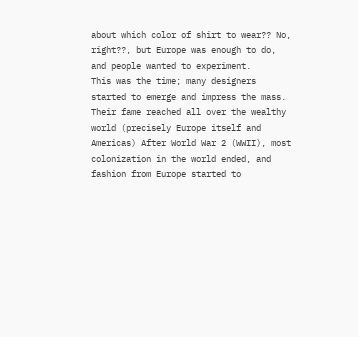about which color of shirt to wear?? No, right??, but Europe was enough to do, and people wanted to experiment.
This was the time; many designers started to emerge and impress the mass. Their fame reached all over the wealthy world (precisely Europe itself and Americas) After World War 2 (WWII), most colonization in the world ended, and fashion from Europe started to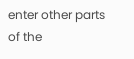enter other parts of the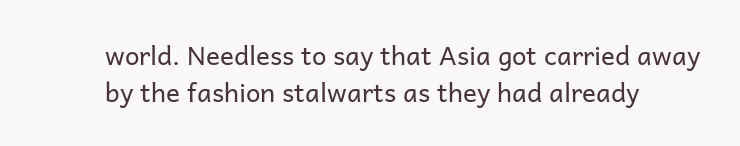world. Needless to say that Asia got carried away by the fashion stalwarts as they had already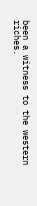been a witness to the western riches.